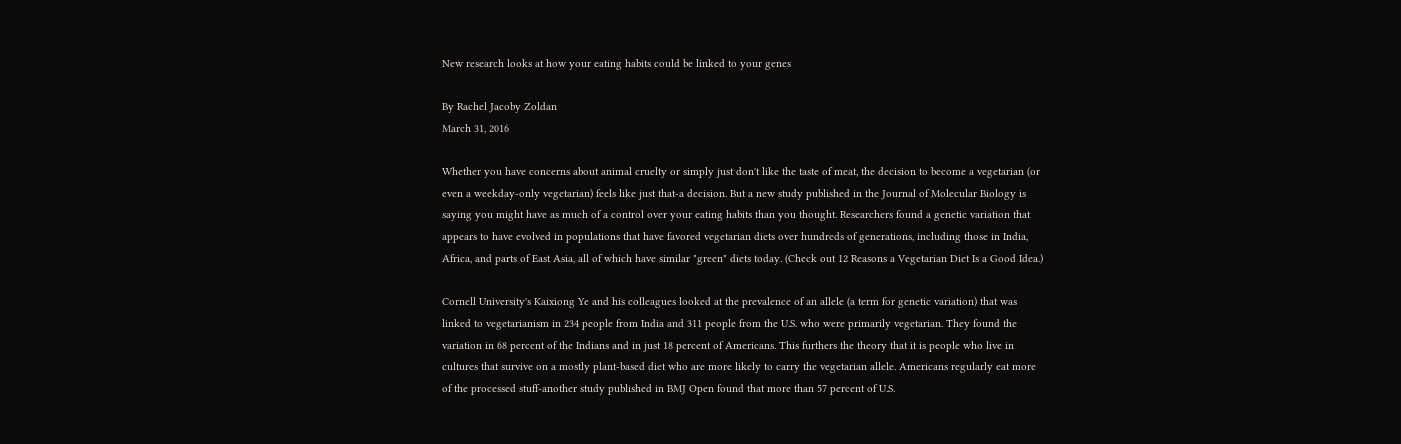New research looks at how your eating habits could be linked to your genes

By Rachel Jacoby Zoldan
March 31, 2016

Whether you have concerns about animal cruelty or simply just don't like the taste of meat, the decision to become a vegetarian (or even a weekday-only vegetarian) feels like just that-a decision. But a new study published in the Journal of Molecular Biology is saying you might have as much of a control over your eating habits than you thought. Researchers found a genetic variation that appears to have evolved in populations that have favored vegetarian diets over hundreds of generations, including those in India, Africa, and parts of East Asia, all of which have similar "green" diets today. (Check out 12 Reasons a Vegetarian Diet Is a Good Idea.)

Cornell University's Kaixiong Ye and his colleagues looked at the prevalence of an allele (a term for genetic variation) that was linked to vegetarianism in 234 people from India and 311 people from the U.S. who were primarily vegetarian. They found the variation in 68 percent of the Indians and in just 18 percent of Americans. This furthers the theory that it is people who live in cultures that survive on a mostly plant-based diet who are more likely to carry the vegetarian allele. Americans regularly eat more of the processed stuff-another study published in BMJ Open found that more than 57 percent of U.S.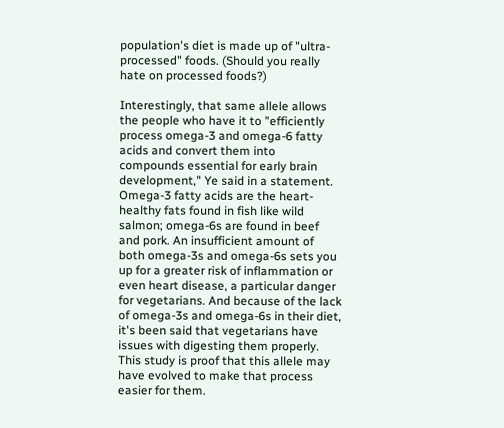population's diet is made up of "ultra-processed" foods. (Should you really hate on processed foods?)

Interestingly, that same allele allows the people who have it to "efficiently process omega-3 and omega-6 fatty acids and convert them into compounds essential for early brain development," Ye said in a statement. Omega-3 fatty acids are the heart-healthy fats found in fish like wild salmon; omega-6s are found in beef and pork. An insufficient amount of both omega-3s and omega-6s sets you up for a greater risk of inflammation or even heart disease, a particular danger for vegetarians. And because of the lack of omega-3s and omega-6s in their diet, it's been said that vegetarians have issues with digesting them properly. This study is proof that this allele may have evolved to make that process easier for them.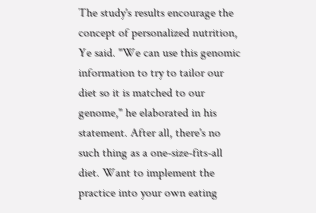The study's results encourage the concept of personalized nutrition, Ye said. "We can use this genomic information to try to tailor our diet so it is matched to our genome," he elaborated in his statement. After all, there's no such thing as a one-size-fits-all diet. Want to implement the practice into your own eating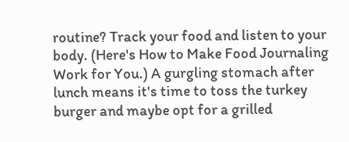routine? Track your food and listen to your body. (Here's How to Make Food Journaling Work for You.) A gurgling stomach after lunch means it's time to toss the turkey burger and maybe opt for a grilled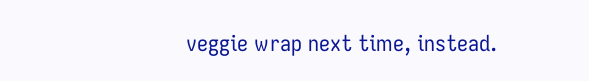veggie wrap next time, instead.